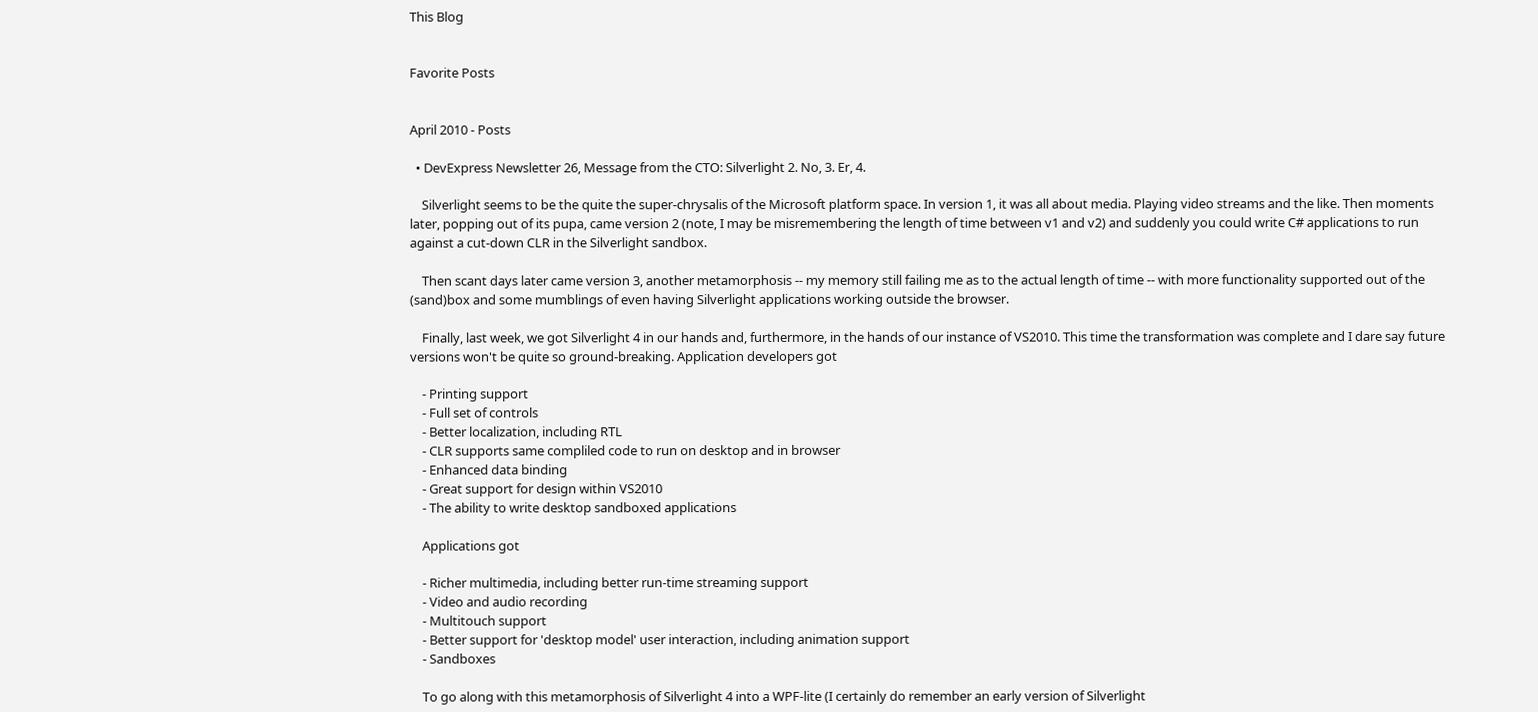This Blog


Favorite Posts


April 2010 - Posts

  • DevExpress Newsletter 26, Message from the CTO: Silverlight 2. No, 3. Er, 4.

    Silverlight seems to be the quite the super-chrysalis of the Microsoft platform space. In version 1, it was all about media. Playing video streams and the like. Then moments later, popping out of its pupa, came version 2 (note, I may be misremembering the length of time between v1 and v2) and suddenly you could write C# applications to run against a cut-down CLR in the Silverlight sandbox.

    Then scant days later came version 3, another metamorphosis -- my memory still failing me as to the actual length of time -- with more functionality supported out of the (sand)box and some mumblings of even having Silverlight applications working outside the browser.

    Finally, last week, we got Silverlight 4 in our hands and, furthermore, in the hands of our instance of VS2010. This time the transformation was complete and I dare say future versions won't be quite so ground-breaking. Application developers got

    - Printing support
    - Full set of controls
    - Better localization, including RTL
    - CLR supports same compliled code to run on desktop and in browser
    - Enhanced data binding
    - Great support for design within VS2010
    - The ability to write desktop sandboxed applications

    Applications got

    - Richer multimedia, including better run-time streaming support
    - Video and audio recording
    - Multitouch support
    - Better support for 'desktop model' user interaction, including animation support
    - Sandboxes

    To go along with this metamorphosis of Silverlight 4 into a WPF-lite (I certainly do remember an early version of Silverlight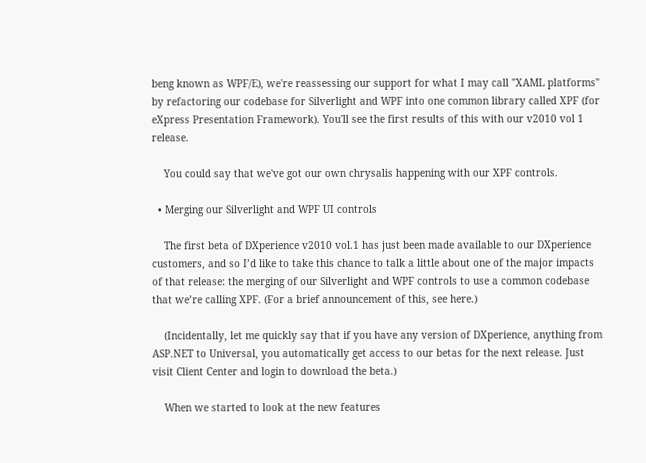beng known as WPF/E), we're reassessing our support for what I may call "XAML platforms" by refactoring our codebase for Silverlight and WPF into one common library called XPF (for eXpress Presentation Framework). You'll see the first results of this with our v2010 vol 1 release.

    You could say that we've got our own chrysalis happening with our XPF controls.

  • Merging our Silverlight and WPF UI controls

    The first beta of DXperience v2010 vol.1 has just been made available to our DXperience customers, and so I’d like to take this chance to talk a little about one of the major impacts of that release: the merging of our Silverlight and WPF controls to use a common codebase that we’re calling XPF. (For a brief announcement of this, see here.)

    (Incidentally, let me quickly say that if you have any version of DXperience, anything from ASP.NET to Universal, you automatically get access to our betas for the next release. Just visit Client Center and login to download the beta.)

    When we started to look at the new features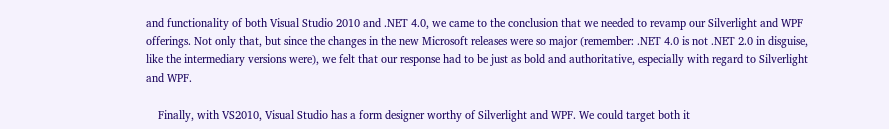and functionality of both Visual Studio 2010 and .NET 4.0, we came to the conclusion that we needed to revamp our Silverlight and WPF offerings. Not only that, but since the changes in the new Microsoft releases were so major (remember: .NET 4.0 is not .NET 2.0 in disguise, like the intermediary versions were), we felt that our response had to be just as bold and authoritative, especially with regard to Silverlight and WPF.

    Finally, with VS2010, Visual Studio has a form designer worthy of Silverlight and WPF. We could target both it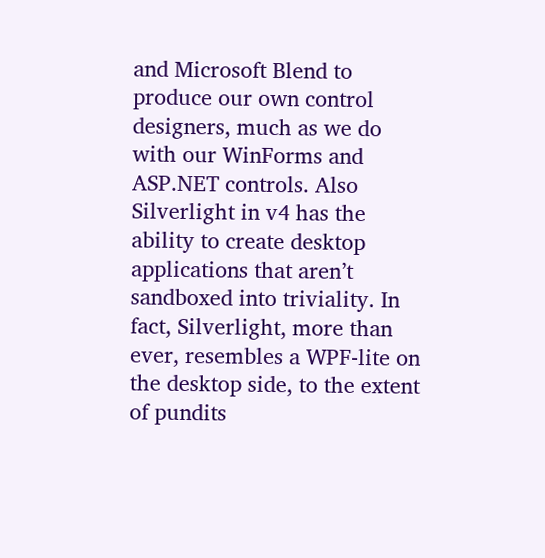and Microsoft Blend to produce our own control designers, much as we do with our WinForms and ASP.NET controls. Also Silverlight in v4 has the ability to create desktop applications that aren’t sandboxed into triviality. In fact, Silverlight, more than ever, resembles a WPF-lite on the desktop side, to the extent of pundits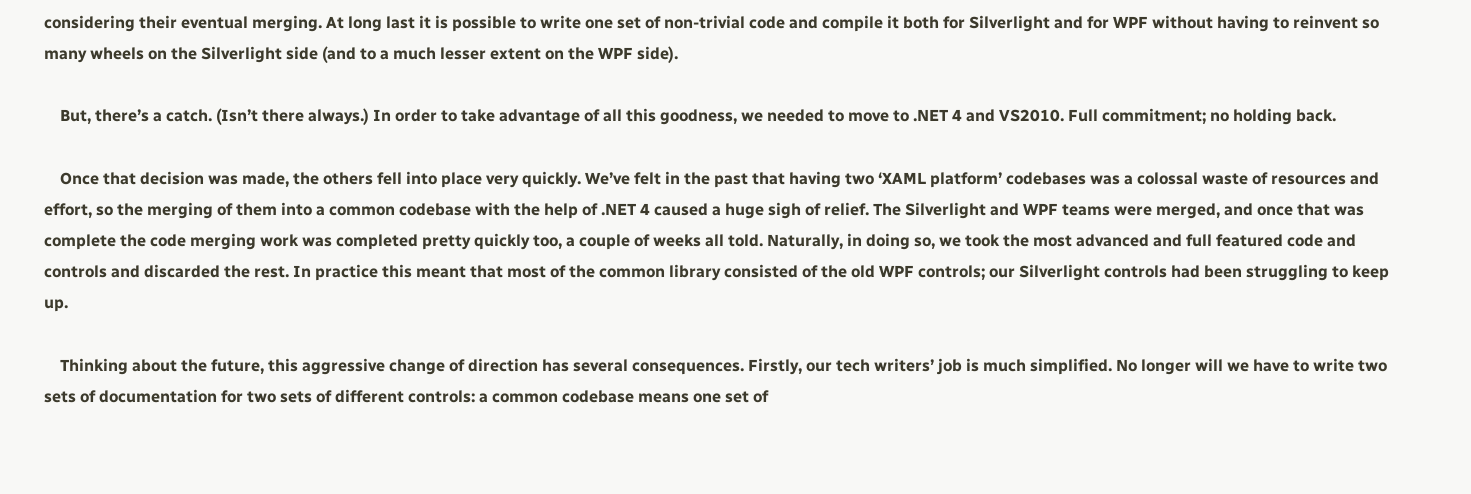considering their eventual merging. At long last it is possible to write one set of non-trivial code and compile it both for Silverlight and for WPF without having to reinvent so many wheels on the Silverlight side (and to a much lesser extent on the WPF side).

    But, there’s a catch. (Isn’t there always.) In order to take advantage of all this goodness, we needed to move to .NET 4 and VS2010. Full commitment; no holding back.

    Once that decision was made, the others fell into place very quickly. We’ve felt in the past that having two ‘XAML platform’ codebases was a colossal waste of resources and effort, so the merging of them into a common codebase with the help of .NET 4 caused a huge sigh of relief. The Silverlight and WPF teams were merged, and once that was complete the code merging work was completed pretty quickly too, a couple of weeks all told. Naturally, in doing so, we took the most advanced and full featured code and controls and discarded the rest. In practice this meant that most of the common library consisted of the old WPF controls; our Silverlight controls had been struggling to keep up.

    Thinking about the future, this aggressive change of direction has several consequences. Firstly, our tech writers’ job is much simplified. No longer will we have to write two sets of documentation for two sets of different controls: a common codebase means one set of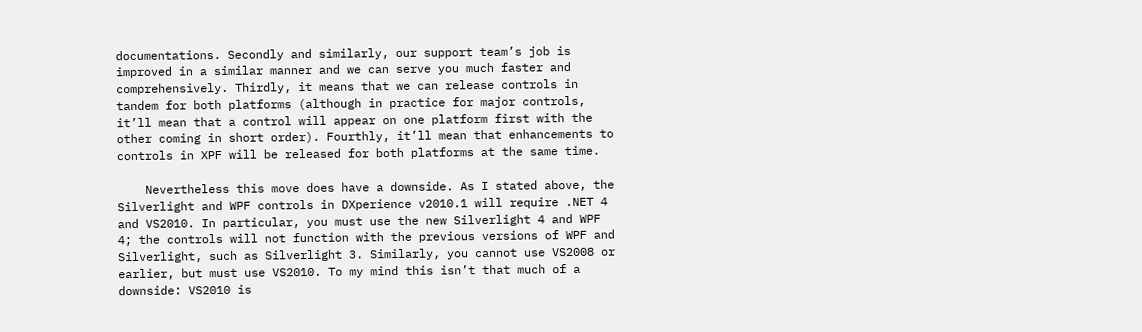documentations. Secondly and similarly, our support team’s job is improved in a similar manner and we can serve you much faster and comprehensively. Thirdly, it means that we can release controls in tandem for both platforms (although in practice for major controls, it’ll mean that a control will appear on one platform first with the other coming in short order). Fourthly, it’ll mean that enhancements to controls in XPF will be released for both platforms at the same time.

    Nevertheless this move does have a downside. As I stated above, the Silverlight and WPF controls in DXperience v2010.1 will require .NET 4 and VS2010. In particular, you must use the new Silverlight 4 and WPF 4; the controls will not function with the previous versions of WPF and Silverlight, such as Silverlight 3. Similarly, you cannot use VS2008 or earlier, but must use VS2010. To my mind this isn’t that much of a downside: VS2010 is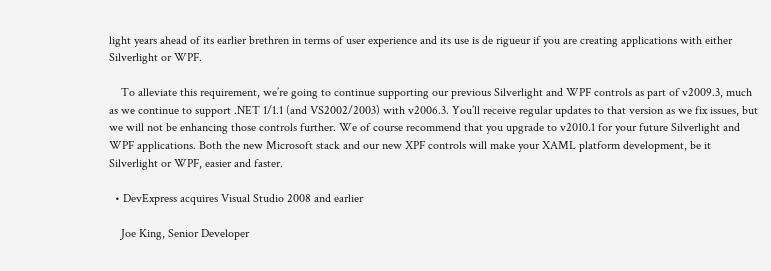light years ahead of its earlier brethren in terms of user experience and its use is de rigueur if you are creating applications with either Silverlight or WPF.

    To alleviate this requirement, we’re going to continue supporting our previous Silverlight and WPF controls as part of v2009.3, much as we continue to support .NET 1/1.1 (and VS2002/2003) with v2006.3. You’ll receive regular updates to that version as we fix issues, but we will not be enhancing those controls further. We of course recommend that you upgrade to v2010.1 for your future Silverlight and WPF applications. Both the new Microsoft stack and our new XPF controls will make your XAML platform development, be it Silverlight or WPF, easier and faster.

  • DevExpress acquires Visual Studio 2008 and earlier

    Joe King, Senior Developer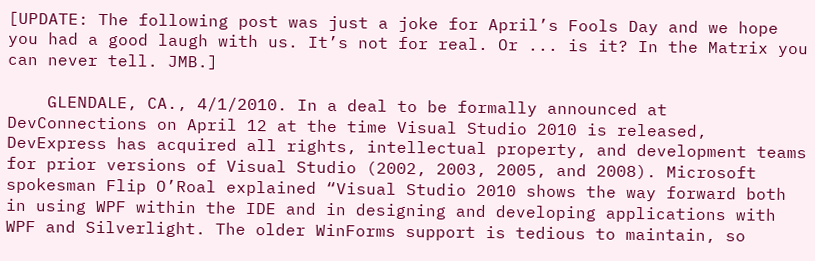[UPDATE: The following post was just a joke for April’s Fools Day and we hope you had a good laugh with us. It’s not for real. Or ... is it? In the Matrix you can never tell. JMB.]

    GLENDALE, CA., 4/1/2010. In a deal to be formally announced at DevConnections on April 12 at the time Visual Studio 2010 is released, DevExpress has acquired all rights, intellectual property, and development teams for prior versions of Visual Studio (2002, 2003, 2005, and 2008). Microsoft spokesman Flip O’Roal explained “Visual Studio 2010 shows the way forward both in using WPF within the IDE and in designing and developing applications with WPF and Silverlight. The older WinForms support is tedious to maintain, so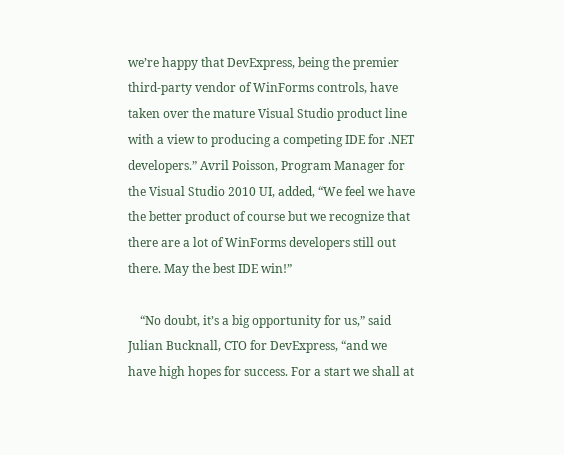we’re happy that DevExpress, being the premier third-party vendor of WinForms controls, have taken over the mature Visual Studio product line with a view to producing a competing IDE for .NET developers.” Avril Poisson, Program Manager for the Visual Studio 2010 UI, added, “We feel we have the better product of course but we recognize that there are a lot of WinForms developers still out there. May the best IDE win!”

    “No doubt, it’s a big opportunity for us,” said Julian Bucknall, CTO for DevExpress, “and we have high hopes for success. For a start we shall at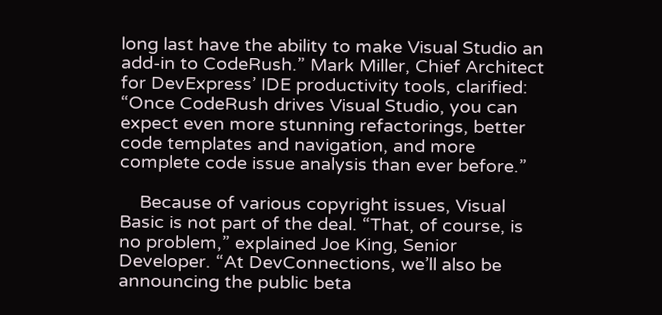long last have the ability to make Visual Studio an add-in to CodeRush.” Mark Miller, Chief Architect for DevExpress’ IDE productivity tools, clarified: “Once CodeRush drives Visual Studio, you can expect even more stunning refactorings, better code templates and navigation, and more complete code issue analysis than ever before.”

    Because of various copyright issues, Visual Basic is not part of the deal. “That, of course, is no problem,” explained Joe King, Senior Developer. “At DevConnections, we’ll also be announcing the public beta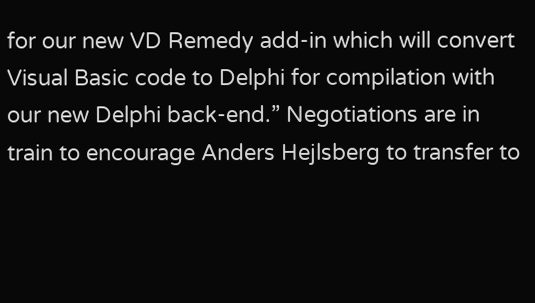for our new VD Remedy add-in which will convert Visual Basic code to Delphi for compilation with our new Delphi back-end.” Negotiations are in train to encourage Anders Hejlsberg to transfer to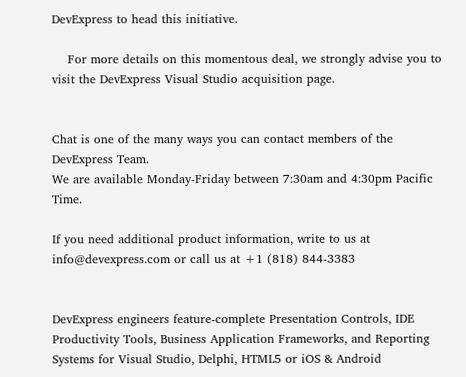DevExpress to head this initiative.

    For more details on this momentous deal, we strongly advise you to visit the DevExpress Visual Studio acquisition page.


Chat is one of the many ways you can contact members of the DevExpress Team.
We are available Monday-Friday between 7:30am and 4:30pm Pacific Time.

If you need additional product information, write to us at info@devexpress.com or call us at +1 (818) 844-3383


DevExpress engineers feature-complete Presentation Controls, IDE Productivity Tools, Business Application Frameworks, and Reporting Systems for Visual Studio, Delphi, HTML5 or iOS & Android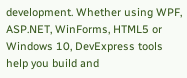development. Whether using WPF, ASP.NET, WinForms, HTML5 or Windows 10, DevExpress tools help you build and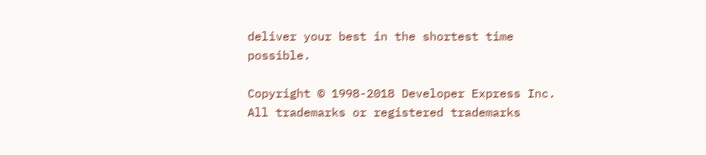deliver your best in the shortest time possible.

Copyright © 1998-2018 Developer Express Inc.
All trademarks or registered trademarks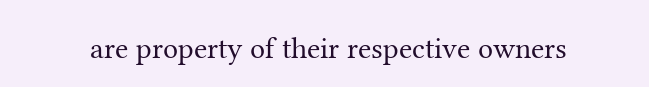are property of their respective owners